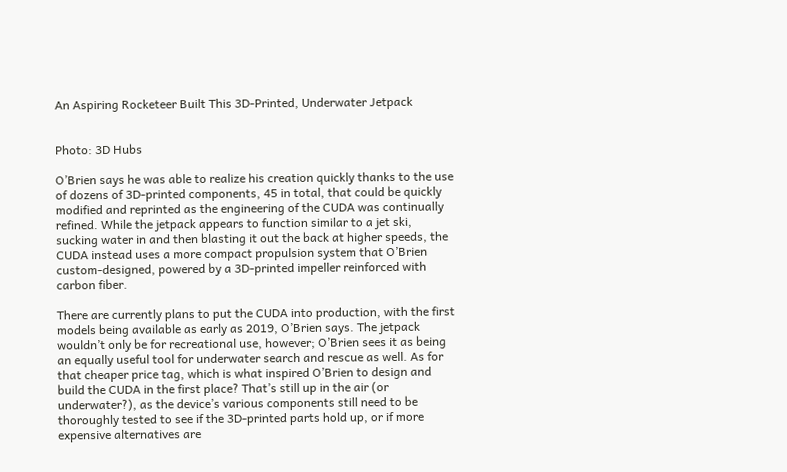An Aspiring Rocketeer Built This 3D-Printed, Underwater Jetpack


Photo: 3D Hubs

O’Brien says he was able to realize his creation quickly thanks to the use of dozens of 3D-printed components, 45 in total, that could be quickly modified and reprinted as the engineering of the CUDA was continually refined. While the jetpack appears to function similar to a jet ski, sucking water in and then blasting it out the back at higher speeds, the CUDA instead uses a more compact propulsion system that O’Brien custom-designed, powered by a 3D-printed impeller reinforced with carbon fiber.

There are currently plans to put the CUDA into production, with the first models being available as early as 2019, O’Brien says. The jetpack wouldn’t only be for recreational use, however; O’Brien sees it as being an equally useful tool for underwater search and rescue as well. As for that cheaper price tag, which is what inspired O’Brien to design and build the CUDA in the first place? That’s still up in the air (or underwater?), as the device’s various components still need to be thoroughly tested to see if the 3D-printed parts hold up, or if more expensive alternatives are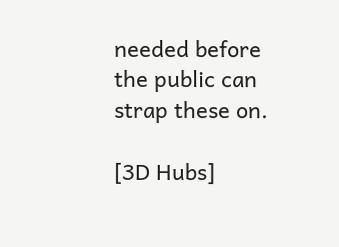needed before the public can strap these on.

[3D Hubs]